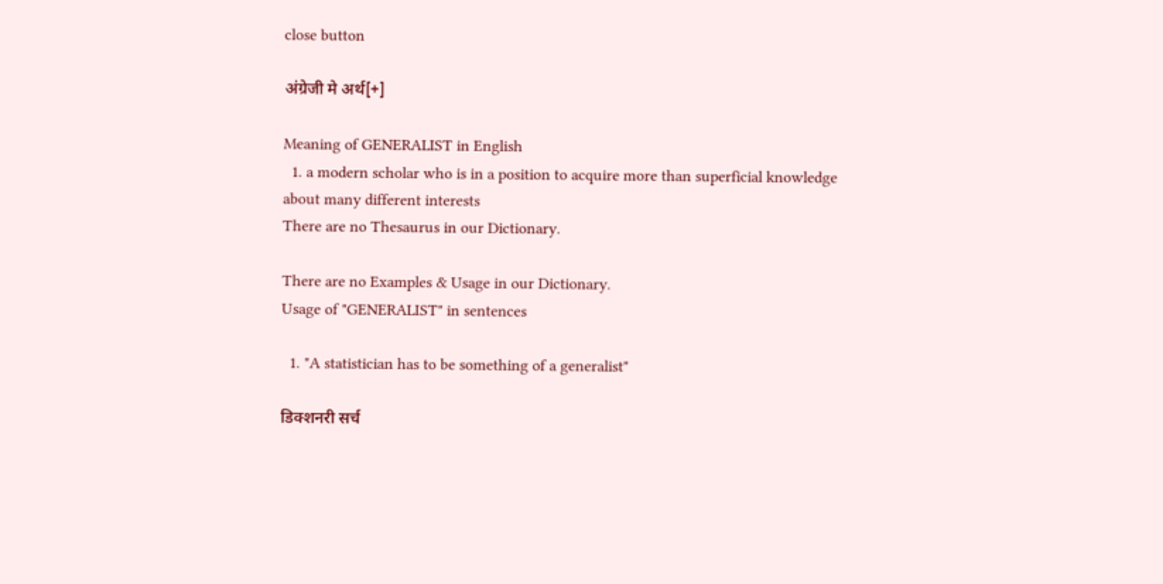close button

अंग्रेजी मे अर्थ[+]

Meaning of GENERALIST in English
  1. a modern scholar who is in a position to acquire more than superficial knowledge about many different interests
There are no Thesaurus in our Dictionary.

There are no Examples & Usage in our Dictionary.
Usage of "GENERALIST" in sentences

  1. "A statistician has to be something of a generalist"

डिक्शनरी सर्च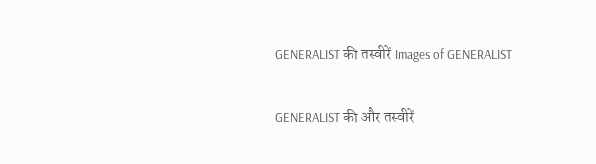GENERALIST की तस्वीरें Images of GENERALIST

GENERALIST की और तस्वीरें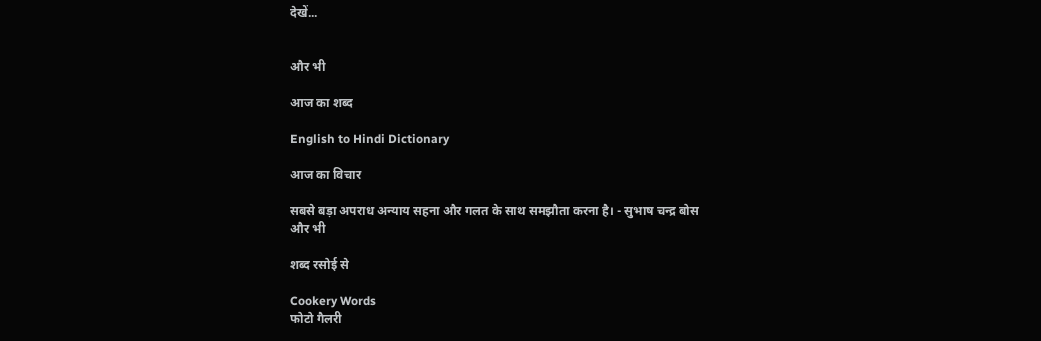देखें...


और भी

आज का शब्द

English to Hindi Dictionary

आज का विचार

सबसे बड़ा अपराध अन्याय सहना और गलत के साथ समझौता करना है। - सुभाष चन्द्र बोस
और भी

शब्द रसोई से

Cookery Words
फोटो गैलरी